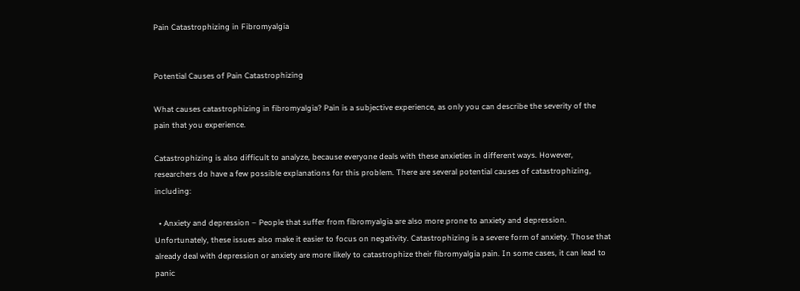Pain Catastrophizing in Fibromyalgia


Potential Causes of Pain Catastrophizing

What causes catastrophizing in fibromyalgia? Pain is a subjective experience, as only you can describe the severity of the pain that you experience.

Catastrophizing is also difficult to analyze, because everyone deals with these anxieties in different ways. However, researchers do have a few possible explanations for this problem. There are several potential causes of catastrophizing, including:

  • Anxiety and depression – People that suffer from fibromyalgia are also more prone to anxiety and depression. Unfortunately, these issues also make it easier to focus on negativity. Catastrophizing is a severe form of anxiety. Those that already deal with depression or anxiety are more likely to catastrophize their fibromyalgia pain. In some cases, it can lead to panic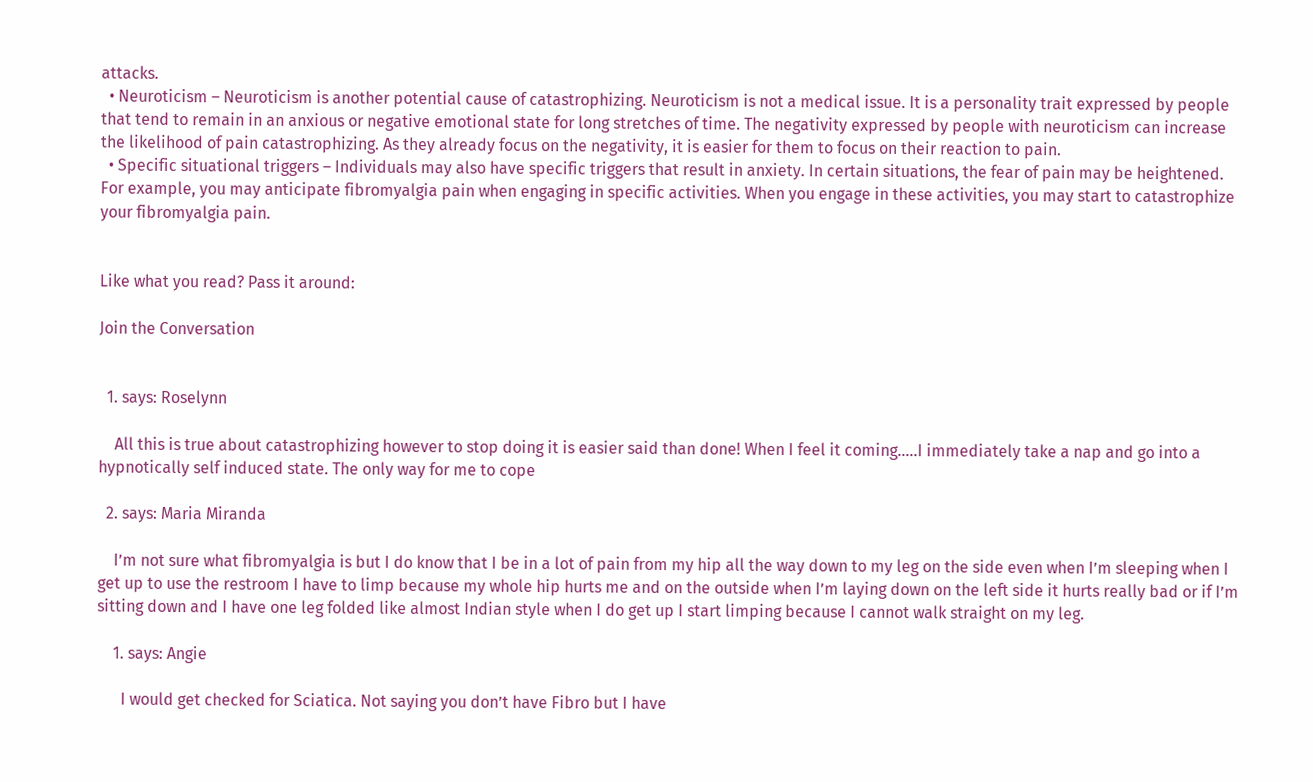attacks.
  • Neuroticism – Neuroticism is another potential cause of catastrophizing. Neuroticism is not a medical issue. It is a personality trait expressed by people that tend to remain in an anxious or negative emotional state for long stretches of time. The negativity expressed by people with neuroticism can increase the likelihood of pain catastrophizing. As they already focus on the negativity, it is easier for them to focus on their reaction to pain.
  • Specific situational triggers – Individuals may also have specific triggers that result in anxiety. In certain situations, the fear of pain may be heightened. For example, you may anticipate fibromyalgia pain when engaging in specific activities. When you engage in these activities, you may start to catastrophize your fibromyalgia pain.


Like what you read? Pass it around:

Join the Conversation


  1. says: Roselynn

    All this is true about catastrophizing however to stop doing it is easier said than done! When I feel it coming…..I immediately take a nap and go into a hypnotically self induced state. The only way for me to cope

  2. says: Maria Miranda

    I’m not sure what fibromyalgia is but I do know that I be in a lot of pain from my hip all the way down to my leg on the side even when I’m sleeping when I get up to use the restroom I have to limp because my whole hip hurts me and on the outside when I’m laying down on the left side it hurts really bad or if I’m sitting down and I have one leg folded like almost Indian style when I do get up I start limping because I cannot walk straight on my leg.

    1. says: Angie

      I would get checked for Sciatica. Not saying you don’t have Fibro but I have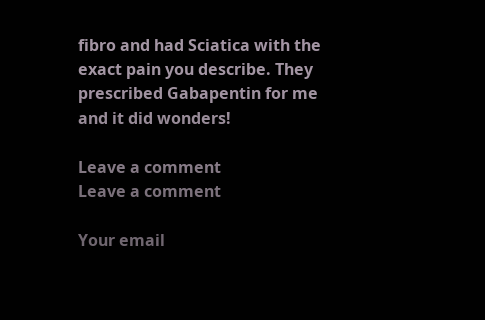fibro and had Sciatica with the exact pain you describe. They prescribed Gabapentin for me and it did wonders!

Leave a comment
Leave a comment

Your email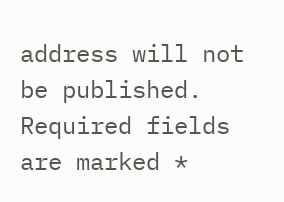address will not be published. Required fields are marked *